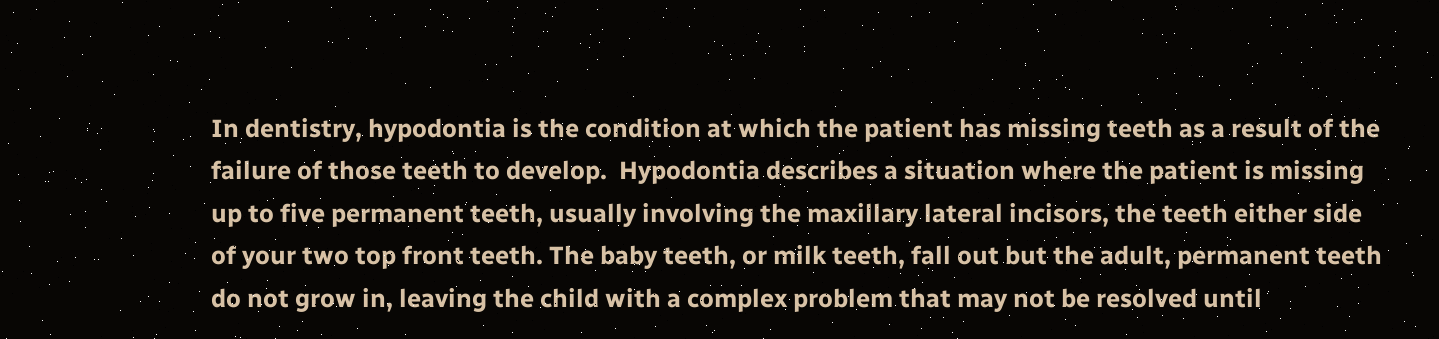In dentistry, hypodontia is the condition at which the patient has missing teeth as a result of the failure of those teeth to develop.  Hypodontia describes a situation where the patient is missing up to five permanent teeth, usually involving the maxillary lateral incisors, the teeth either side of your two top front teeth. The baby teeth, or milk teeth, fall out but the adult, permanent teeth do not grow in, leaving the child with a complex problem that may not be resolved until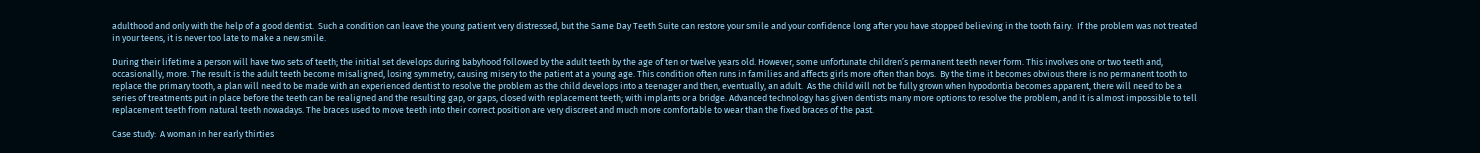adulthood and only with the help of a good dentist.  Such a condition can leave the young patient very distressed, but the Same Day Teeth Suite can restore your smile and your confidence long after you have stopped believing in the tooth fairy.  If the problem was not treated in your teens, it is never too late to make a new smile.

During their lifetime a person will have two sets of teeth; the initial set develops during babyhood followed by the adult teeth by the age of ten or twelve years old. However, some unfortunate children’s permanent teeth never form. This involves one or two teeth and, occasionally, more. The result is the adult teeth become misaligned, losing symmetry, causing misery to the patient at a young age. This condition often runs in families and affects girls more often than boys.  By the time it becomes obvious there is no permanent tooth to replace the primary tooth, a plan will need to be made with an experienced dentist to resolve the problem as the child develops into a teenager and then, eventually, an adult.  As the child will not be fully grown when hypodontia becomes apparent, there will need to be a series of treatments put in place before the teeth can be realigned and the resulting gap, or gaps, closed with replacement teeth; with implants or a bridge. Advanced technology has given dentists many more options to resolve the problem, and it is almost impossible to tell replacement teeth from natural teeth nowadays. The braces used to move teeth into their correct position are very discreet and much more comfortable to wear than the fixed braces of the past.

Case study:  A woman in her early thirties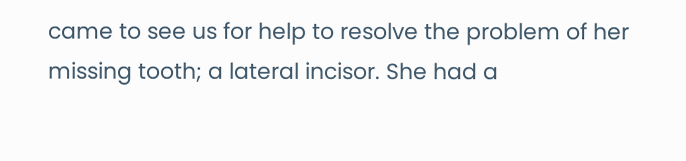came to see us for help to resolve the problem of her missing tooth; a lateral incisor. She had a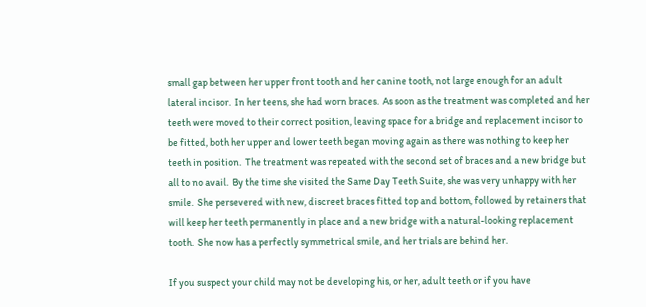small gap between her upper front tooth and her canine tooth, not large enough for an adult lateral incisor.  In her teens, she had worn braces.  As soon as the treatment was completed and her teeth were moved to their correct position, leaving space for a bridge and replacement incisor to be fitted, both her upper and lower teeth began moving again as there was nothing to keep her teeth in position.  The treatment was repeated with the second set of braces and a new bridge but all to no avail.  By the time she visited the Same Day Teeth Suite, she was very unhappy with her smile.  She persevered with new, discreet braces fitted top and bottom, followed by retainers that will keep her teeth permanently in place and a new bridge with a natural-looking replacement tooth.  She now has a perfectly symmetrical smile, and her trials are behind her.

If you suspect your child may not be developing his, or her, adult teeth or if you have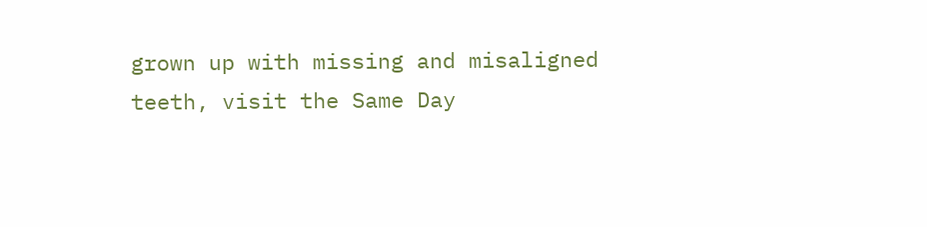grown up with missing and misaligned teeth, visit the Same Day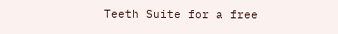Teeth Suite for a free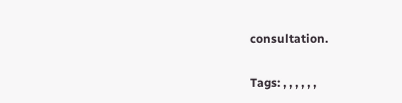consultation.

Tags: , , , , , ,